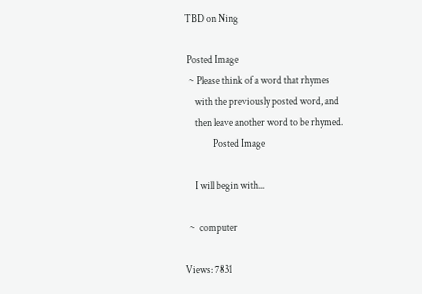TBD on Ning

 Posted Image
  ~ Please think of a word that rhymes
     with the previously posted word, and
     then leave another word to be rhymed.
              Posted Image

     I will begin with...

  ~  computer

Views: 7831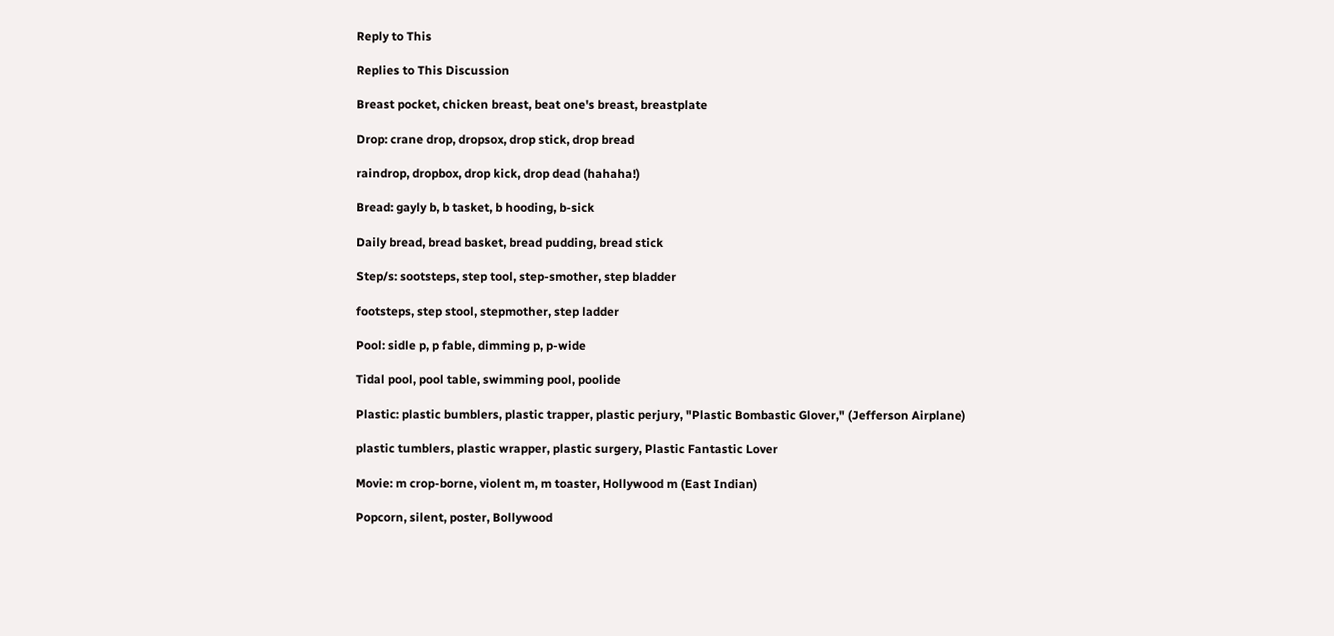Reply to This

Replies to This Discussion

Breast pocket, chicken breast, beat one's breast, breastplate

Drop: crane drop, dropsox, drop stick, drop bread

raindrop, dropbox, drop kick, drop dead (hahaha!)

Bread: gayly b, b tasket, b hooding, b-sick

Daily bread, bread basket, bread pudding, bread stick

Step/s: sootsteps, step tool, step-smother, step bladder

footsteps, step stool, stepmother, step ladder

Pool: sidle p, p fable, dimming p, p-wide

Tidal pool, pool table, swimming pool, poolide

Plastic: plastic bumblers, plastic trapper, plastic perjury, "Plastic Bombastic Glover," (Jefferson Airplane)

plastic tumblers, plastic wrapper, plastic surgery, Plastic Fantastic Lover

Movie: m crop-borne, violent m, m toaster, Hollywood m (East Indian)

Popcorn, silent, poster, Bollywood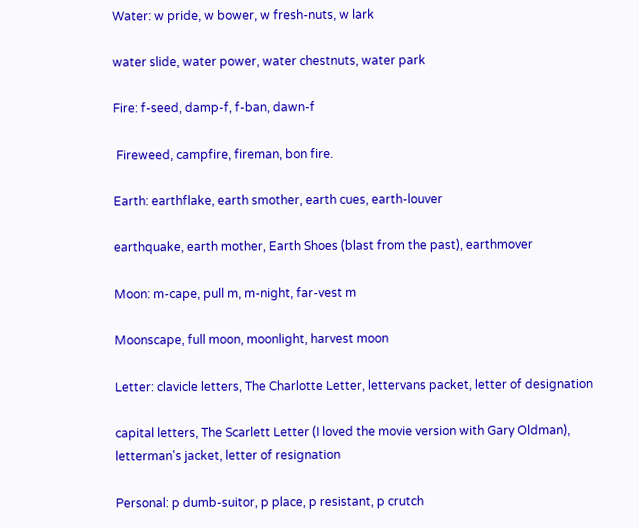Water: w pride, w bower, w fresh-nuts, w lark

water slide, water power, water chestnuts, water park

Fire: f-seed, damp-f, f-ban, dawn-f

 Fireweed, campfire, fireman, bon fire.

Earth: earthflake, earth smother, earth cues, earth-louver

earthquake, earth mother, Earth Shoes (blast from the past), earthmover

Moon: m-cape, pull m, m-night, far-vest m

Moonscape, full moon, moonlight, harvest moon

Letter: clavicle letters, The Charlotte Letter, lettervans packet, letter of designation

capital letters, The Scarlett Letter (I loved the movie version with Gary Oldman), letterman's jacket, letter of resignation

Personal: p dumb-suitor, p place, p resistant, p crutch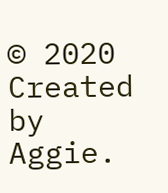© 2020   Created by Aggie.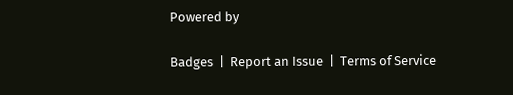Powered by

Badges  |  Report an Issue  |  Terms of Service